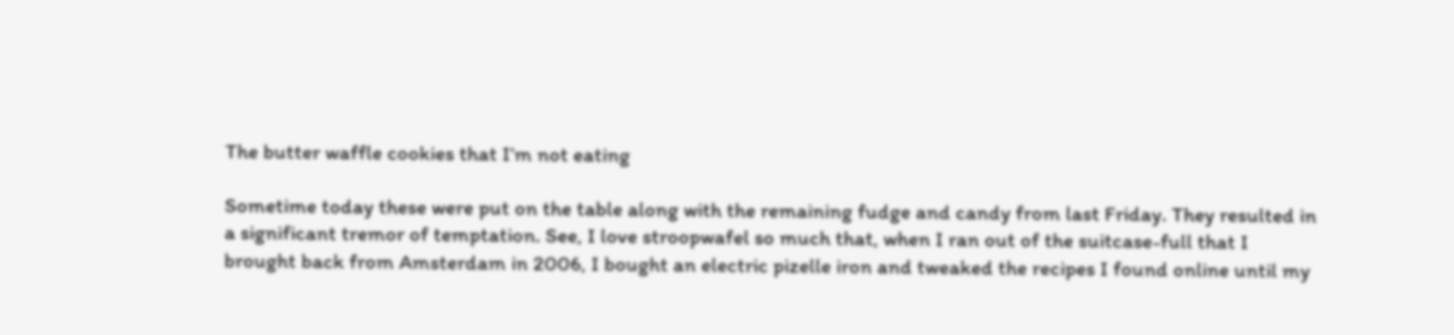The butter waffle cookies that I’m not eating

Sometime today these were put on the table along with the remaining fudge and candy from last Friday. They resulted in a significant tremor of temptation. See, I love stroopwafel so much that, when I ran out of the suitcase-full that I brought back from Amsterdam in 2006, I bought an electric pizelle iron and tweaked the recipes I found online until my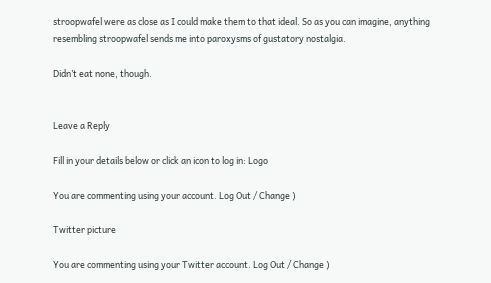stroopwafel were as close as I could make them to that ideal. So as you can imagine, anything resembling stroopwafel sends me into paroxysms of gustatory nostalgia.

Didn’t eat none, though.


Leave a Reply

Fill in your details below or click an icon to log in: Logo

You are commenting using your account. Log Out / Change )

Twitter picture

You are commenting using your Twitter account. Log Out / Change )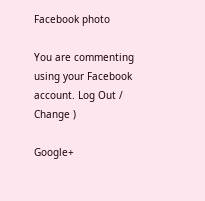Facebook photo

You are commenting using your Facebook account. Log Out / Change )

Google+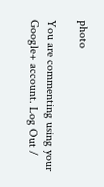photo

You are commenting using your Google+ account. Log Out /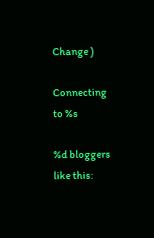Change )

Connecting to %s

%d bloggers like this: